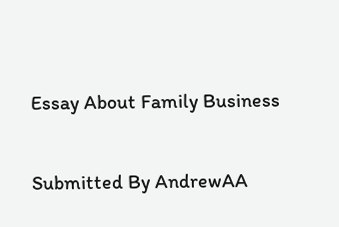Essay About Family Business

Submitted By AndrewAA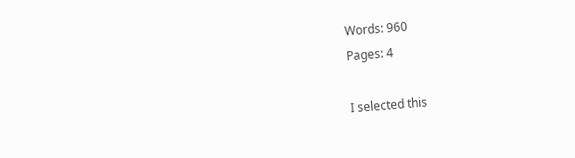Words: 960
Pages: 4

I selected this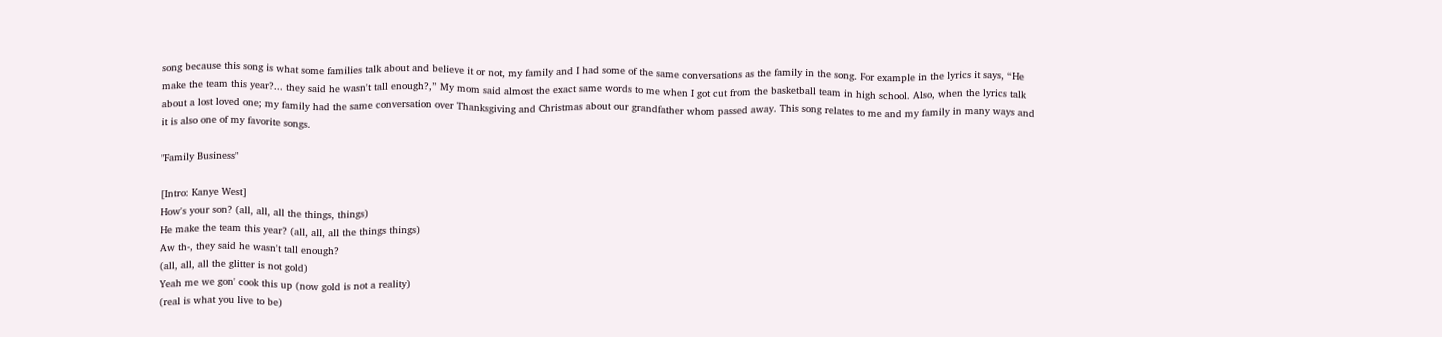song because this song is what some families talk about and believe it or not, my family and I had some of the same conversations as the family in the song. For example in the lyrics it says, “He make the team this year?... they said he wasn't tall enough?,” My mom said almost the exact same words to me when I got cut from the basketball team in high school. Also, when the lyrics talk about a lost loved one; my family had the same conversation over Thanksgiving and Christmas about our grandfather whom passed away. This song relates to me and my family in many ways and it is also one of my favorite songs.

"Family Business"

[Intro: Kanye West]
How's your son? (all, all, all the things, things)
He make the team this year? (all, all, all the things things)
Aw th-, they said he wasn't tall enough?
(all, all, all the glitter is not gold)
Yeah me we gon' cook this up (now gold is not a reality)
(real is what you live to be)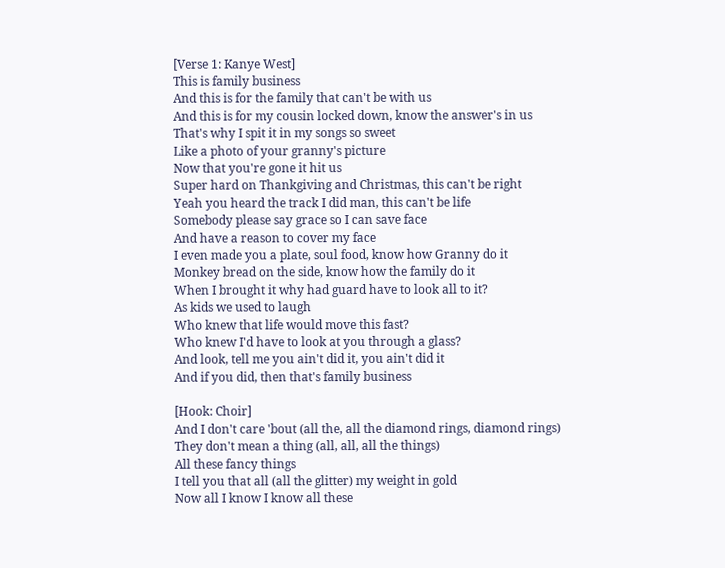[Verse 1: Kanye West]
This is family business
And this is for the family that can't be with us
And this is for my cousin locked down, know the answer's in us
That's why I spit it in my songs so sweet
Like a photo of your granny's picture
Now that you're gone it hit us
Super hard on Thankgiving and Christmas, this can't be right
Yeah you heard the track I did man, this can't be life
Somebody please say grace so I can save face
And have a reason to cover my face
I even made you a plate, soul food, know how Granny do it
Monkey bread on the side, know how the family do it
When I brought it why had guard have to look all to it?
As kids we used to laugh
Who knew that life would move this fast?
Who knew I'd have to look at you through a glass?
And look, tell me you ain't did it, you ain't did it
And if you did, then that's family business

[Hook: Choir]
And I don't care 'bout (all the, all the diamond rings, diamond rings)
They don't mean a thing (all, all, all the things)
All these fancy things
I tell you that all (all the glitter) my weight in gold
Now all I know I know all these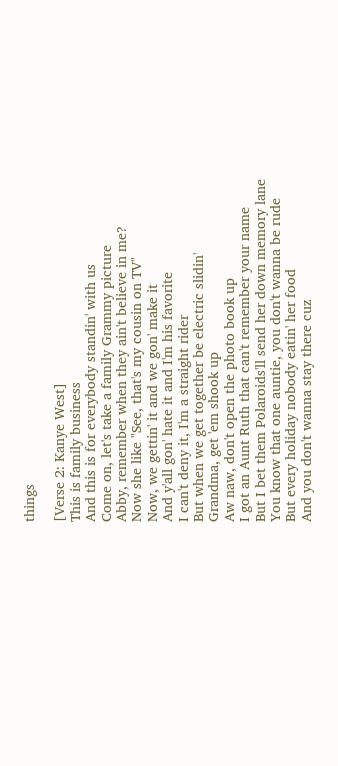things

[Verse 2: Kanye West]
This is family business
And this is for everybody standin' with us
Come on, let's take a family Grammy picture
Abby, remember when they ain't believe in me?
Now she like "See, that's my cousin on TV"
Now, we gettin' it and we gon' make it
And y'all gon' hate it and I'm his favorite
I can't deny it, I'm a straight rider
But when we get together be electric slidin'
Grandma, get 'em shook up
Aw naw, don't open the photo book up
I got an Aunt Ruth that can't remember your name
But I bet them Polaroids'll send her down memory lane
You know that one auntie, you don't wanna be rude
But every holiday nobody eatin' her food
And you don't wanna stay there cuz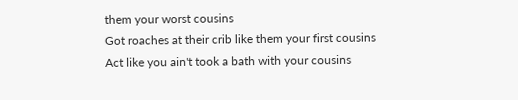them your worst cousins
Got roaches at their crib like them your first cousins
Act like you ain't took a bath with your cousins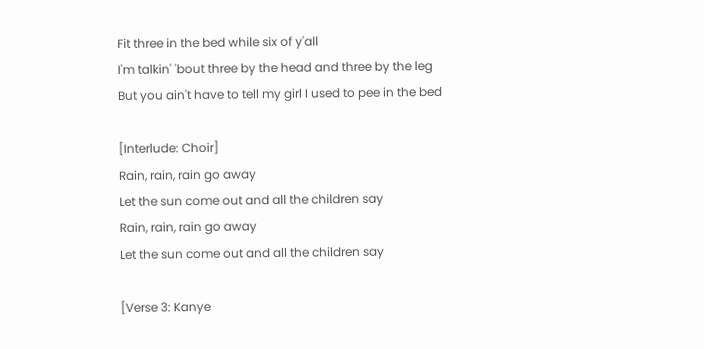Fit three in the bed while six of y'all
I'm talkin' 'bout three by the head and three by the leg
But you ain't have to tell my girl I used to pee in the bed

[Interlude: Choir]
Rain, rain, rain go away
Let the sun come out and all the children say
Rain, rain, rain go away
Let the sun come out and all the children say

[Verse 3: Kanye